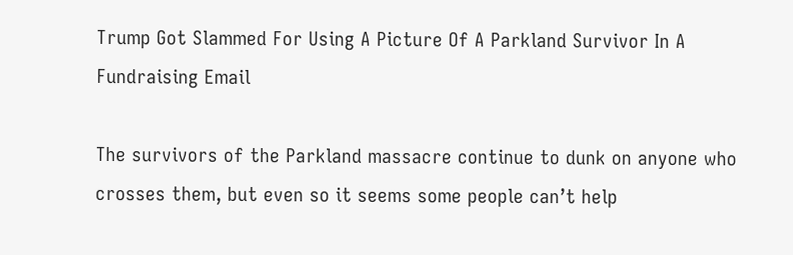Trump Got Slammed For Using A Picture Of A Parkland Survivor In A Fundraising Email

The survivors of the Parkland massacre continue to dunk on anyone who crosses them, but even so it seems some people can’t help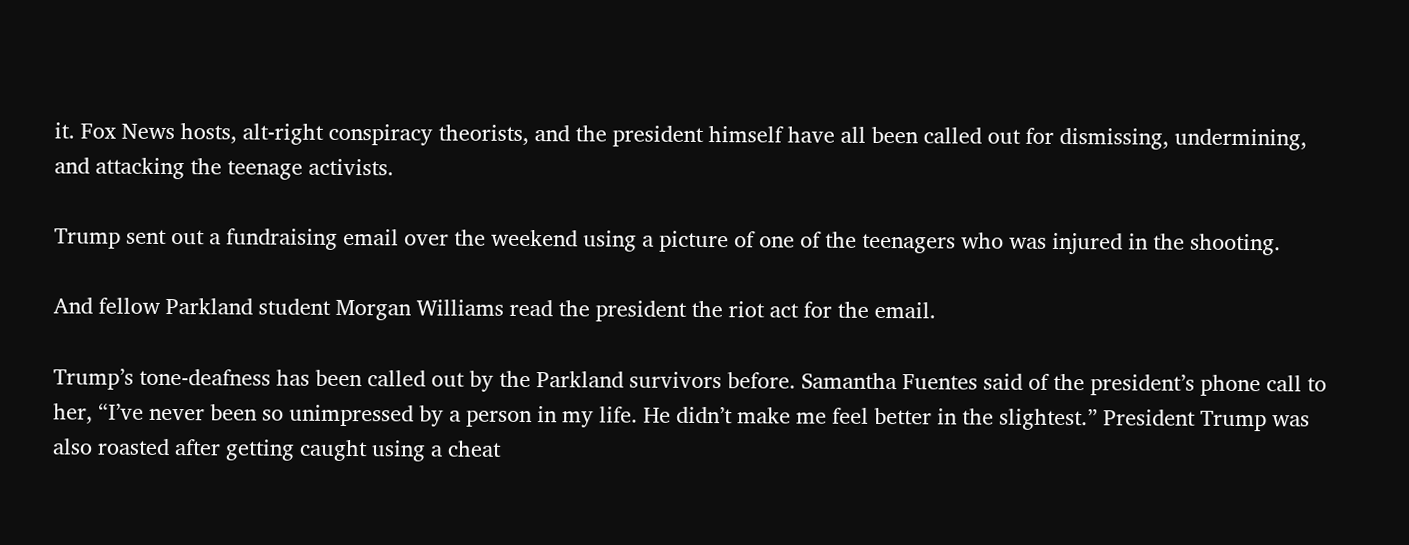it. Fox News hosts, alt-right conspiracy theorists, and the president himself have all been called out for dismissing, undermining, and attacking the teenage activists.

Trump sent out a fundraising email over the weekend using a picture of one of the teenagers who was injured in the shooting.

And fellow Parkland student Morgan Williams read the president the riot act for the email.

Trump’s tone-deafness has been called out by the Parkland survivors before. Samantha Fuentes said of the president’s phone call to her, “I’ve never been so unimpressed by a person in my life. He didn’t make me feel better in the slightest.” President Trump was also roasted after getting caught using a cheat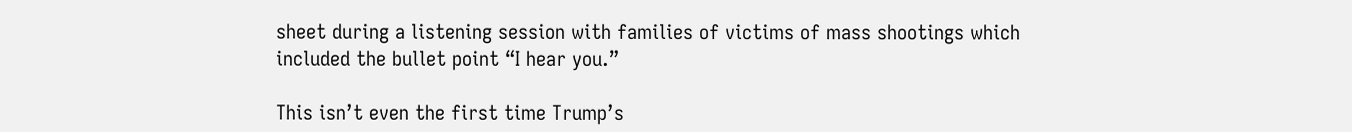sheet during a listening session with families of victims of mass shootings which included the bullet point “I hear you.”

This isn’t even the first time Trump’s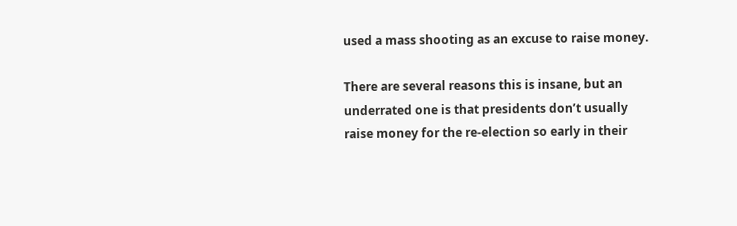used a mass shooting as an excuse to raise money.

There are several reasons this is insane, but an underrated one is that presidents don’t usually raise money for the re-election so early in their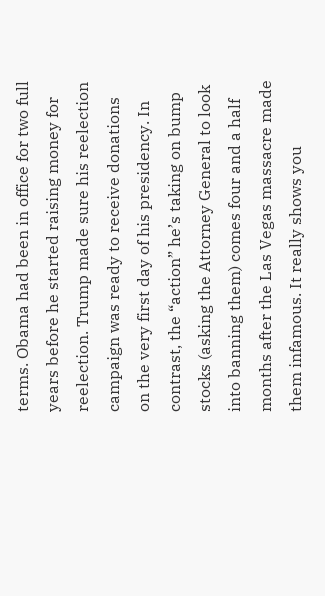terms. Obama had been in office for two full years before he started raising money for reelection. Trump made sure his reelection campaign was ready to receive donations on the very first day of his presidency. In contrast, the “action” he’s taking on bump stocks (asking the Attorney General to look into banning them) comes four and a half months after the Las Vegas massacre made them infamous. It really shows you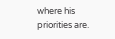where his priorities are.